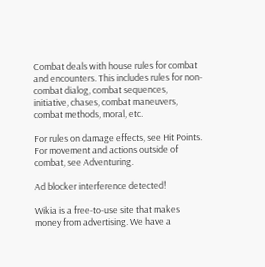Combat deals with house rules for combat and encounters. This includes rules for non-combat dialog, combat sequences, initiative, chases, combat maneuvers, combat methods, moral, etc.

For rules on damage effects, see Hit Points. For movement and actions outside of combat, see Adventuring.

Ad blocker interference detected!

Wikia is a free-to-use site that makes money from advertising. We have a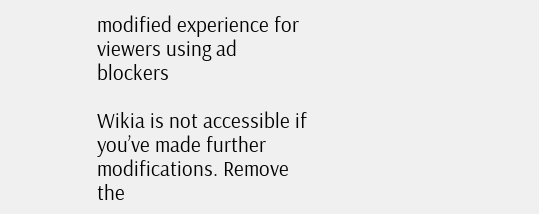modified experience for viewers using ad blockers

Wikia is not accessible if you’ve made further modifications. Remove the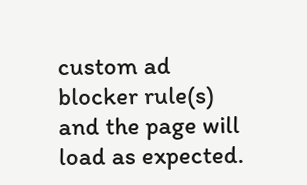custom ad blocker rule(s) and the page will load as expected.